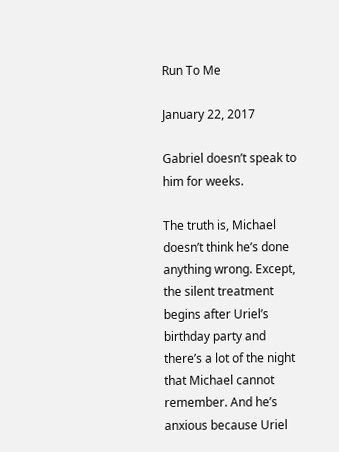Run To Me

January 22, 2017

Gabriel doesn’t speak to him for weeks.

The truth is, Michael doesn’t think he’s done anything wrong. Except, the silent treatment begins after Uriel’s birthday party and there’s a lot of the night that Michael cannot remember. And he’s anxious because Uriel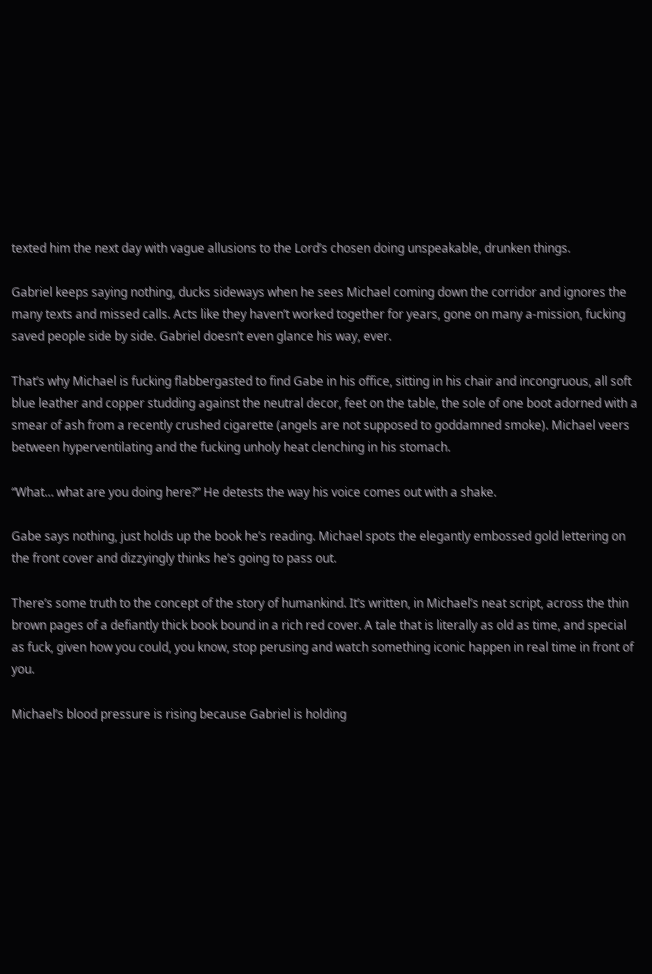texted him the next day with vague allusions to the Lord’s chosen doing unspeakable, drunken things.

Gabriel keeps saying nothing, ducks sideways when he sees Michael coming down the corridor and ignores the many texts and missed calls. Acts like they haven’t worked together for years, gone on many a-mission, fucking saved people side by side. Gabriel doesn’t even glance his way, ever.

That’s why Michael is fucking flabbergasted to find Gabe in his office, sitting in his chair and incongruous, all soft blue leather and copper studding against the neutral decor, feet on the table, the sole of one boot adorned with a smear of ash from a recently crushed cigarette (angels are not supposed to goddamned smoke). Michael veers between hyperventilating and the fucking unholy heat clenching in his stomach.

“What… what are you doing here?” He detests the way his voice comes out with a shake.

Gabe says nothing, just holds up the book he’s reading. Michael spots the elegantly embossed gold lettering on the front cover and dizzyingly thinks he’s going to pass out.

There’s some truth to the concept of the story of humankind. It’s written, in Michael’s neat script, across the thin brown pages of a defiantly thick book bound in a rich red cover. A tale that is literally as old as time, and special as fuck, given how you could, you know, stop perusing and watch something iconic happen in real time in front of you.

Michael’s blood pressure is rising because Gabriel is holding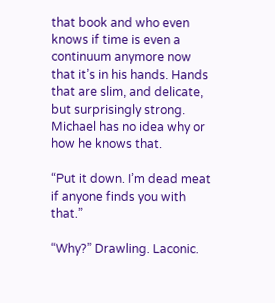that book and who even knows if time is even a continuum anymore now that it’s in his hands. Hands that are slim, and delicate, but surprisingly strong. Michael has no idea why or how he knows that.

“Put it down. I’m dead meat if anyone finds you with that.”

“Why?” Drawling. Laconic.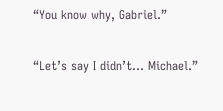“You know why, Gabriel.”

“Let’s say I didn’t… Michael.”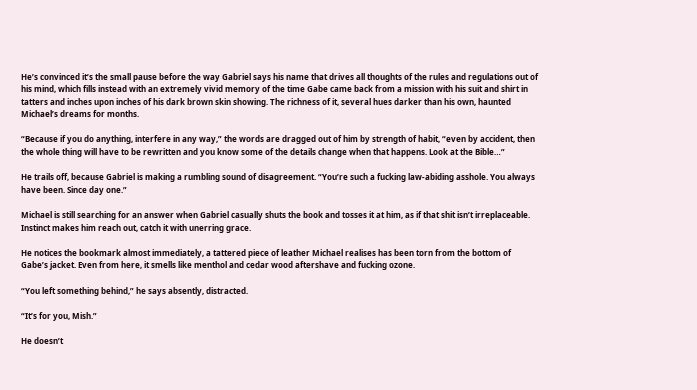He’s convinced it’s the small pause before the way Gabriel says his name that drives all thoughts of the rules and regulations out of his mind, which fills instead with an extremely vivid memory of the time Gabe came back from a mission with his suit and shirt in tatters and inches upon inches of his dark brown skin showing. The richness of it, several hues darker than his own, haunted Michael’s dreams for months.

“Because if you do anything, interfere in any way,” the words are dragged out of him by strength of habit, “even by accident, then the whole thing will have to be rewritten and you know some of the details change when that happens. Look at the Bible…”

He trails off, because Gabriel is making a rumbling sound of disagreement. “You’re such a fucking law-abiding asshole. You always have been. Since day one.”

Michael is still searching for an answer when Gabriel casually shuts the book and tosses it at him, as if that shit isn’t irreplaceable. Instinct makes him reach out, catch it with unerring grace.

He notices the bookmark almost immediately, a tattered piece of leather Michael realises has been torn from the bottom of Gabe’s jacket. Even from here, it smells like menthol and cedar wood aftershave and fucking ozone.

“You left something behind,” he says absently, distracted.

“It’s for you, Mish.”

He doesn’t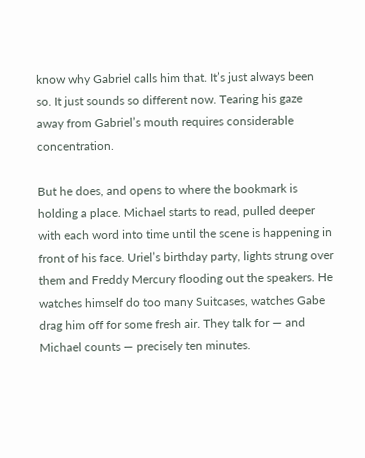know why Gabriel calls him that. It’s just always been so. It just sounds so different now. Tearing his gaze away from Gabriel’s mouth requires considerable concentration.

But he does, and opens to where the bookmark is holding a place. Michael starts to read, pulled deeper with each word into time until the scene is happening in front of his face. Uriel’s birthday party, lights strung over them and Freddy Mercury flooding out the speakers. He watches himself do too many Suitcases, watches Gabe drag him off for some fresh air. They talk for — and Michael counts — precisely ten minutes.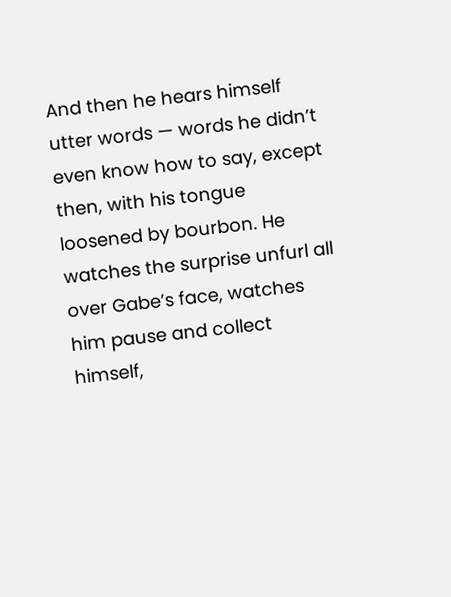And then he hears himself utter words — words he didn’t even know how to say, except then, with his tongue loosened by bourbon. He watches the surprise unfurl all over Gabe’s face, watches him pause and collect himself,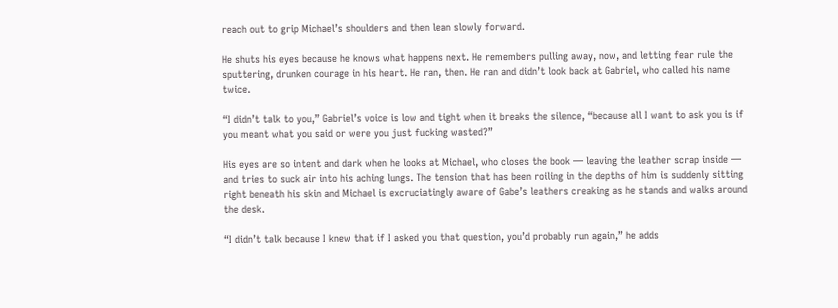reach out to grip Michael’s shoulders and then lean slowly forward.

He shuts his eyes because he knows what happens next. He remembers pulling away, now, and letting fear rule the sputtering, drunken courage in his heart. He ran, then. He ran and didn’t look back at Gabriel, who called his name twice.

“I didn’t talk to you,” Gabriel’s voice is low and tight when it breaks the silence, “because all I want to ask you is if you meant what you said or were you just fucking wasted?”

His eyes are so intent and dark when he looks at Michael, who closes the book — leaving the leather scrap inside — and tries to suck air into his aching lungs. The tension that has been roiling in the depths of him is suddenly sitting right beneath his skin and Michael is excruciatingly aware of Gabe’s leathers creaking as he stands and walks around the desk.

“I didn’t talk because I knew that if I asked you that question, you’d probably run again,” he adds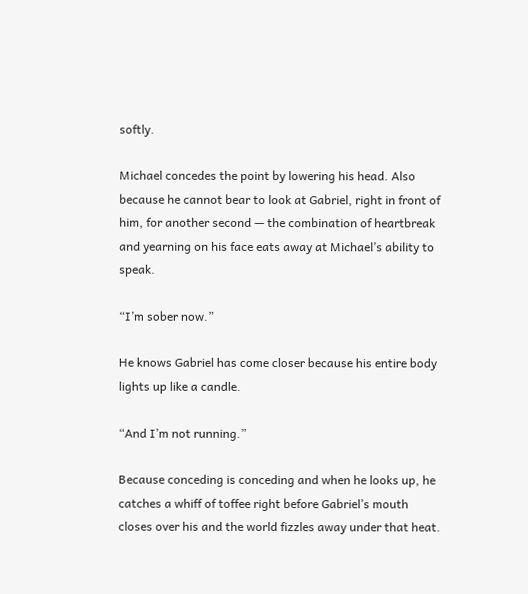softly.

Michael concedes the point by lowering his head. Also because he cannot bear to look at Gabriel, right in front of him, for another second — the combination of heartbreak and yearning on his face eats away at Michael’s ability to speak.

“I’m sober now.”

He knows Gabriel has come closer because his entire body lights up like a candle.

“And I’m not running.”

Because conceding is conceding and when he looks up, he catches a whiff of toffee right before Gabriel’s mouth closes over his and the world fizzles away under that heat.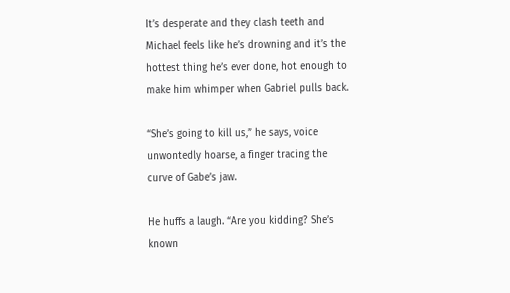It’s desperate and they clash teeth and Michael feels like he’s drowning and it’s the hottest thing he’s ever done, hot enough to make him whimper when Gabriel pulls back.

“She’s going to kill us,” he says, voice unwontedly hoarse, a finger tracing the curve of Gabe’s jaw.

He huffs a laugh. “Are you kidding? She’s known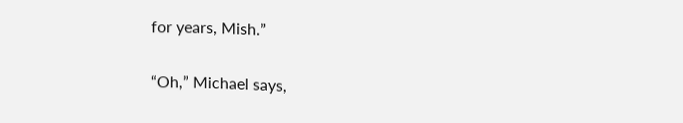for years, Mish.”

“Oh,” Michael says,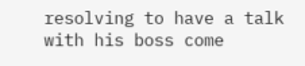resolving to have a talk with his boss come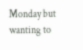Monday but wanting to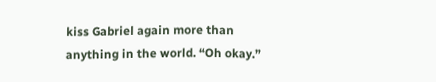kiss Gabriel again more than anything in the world. “Oh okay.”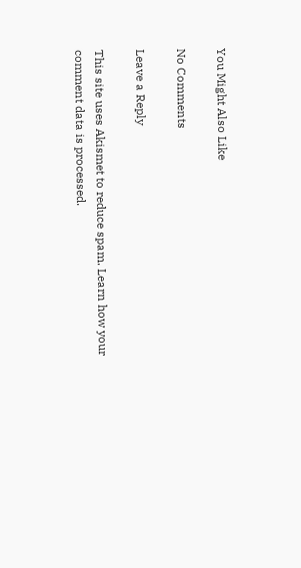You Might Also Like

No Comments

Leave a Reply

This site uses Akismet to reduce spam. Learn how your comment data is processed.